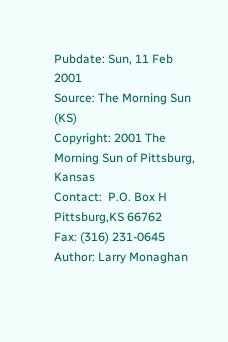Pubdate: Sun, 11 Feb 2001
Source: The Morning Sun (KS)
Copyright: 2001 The Morning Sun of Pittsburg, Kansas
Contact:  P.O. Box H Pittsburg,KS 66762
Fax: (316) 231-0645
Author: Larry Monaghan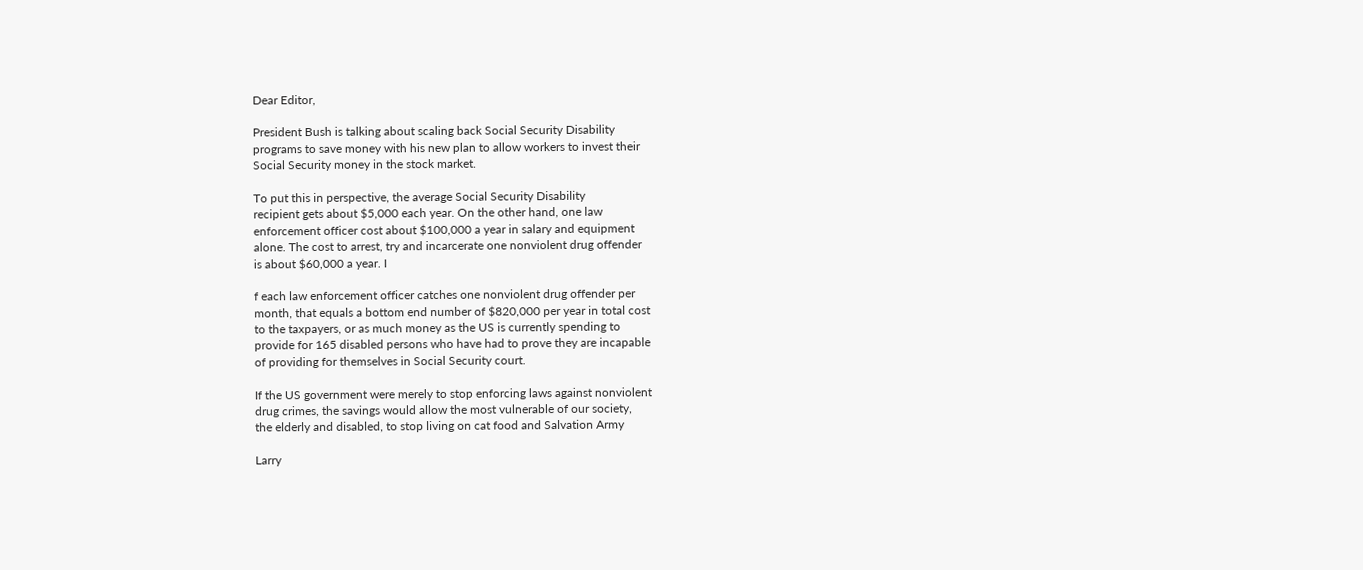Dear Editor,

President Bush is talking about scaling back Social Security Disability
programs to save money with his new plan to allow workers to invest their
Social Security money in the stock market.

To put this in perspective, the average Social Security Disability
recipient gets about $5,000 each year. On the other hand, one law
enforcement officer cost about $100,000 a year in salary and equipment
alone. The cost to arrest, try and incarcerate one nonviolent drug offender
is about $60,000 a year. I

f each law enforcement officer catches one nonviolent drug offender per
month, that equals a bottom end number of $820,000 per year in total cost
to the taxpayers, or as much money as the US is currently spending to
provide for 165 disabled persons who have had to prove they are incapable
of providing for themselves in Social Security court.

If the US government were merely to stop enforcing laws against nonviolent
drug crimes, the savings would allow the most vulnerable of our society,
the elderly and disabled, to stop living on cat food and Salvation Army

Larry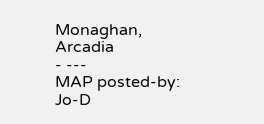Monaghan, Arcadia
- ---
MAP posted-by: Jo-D